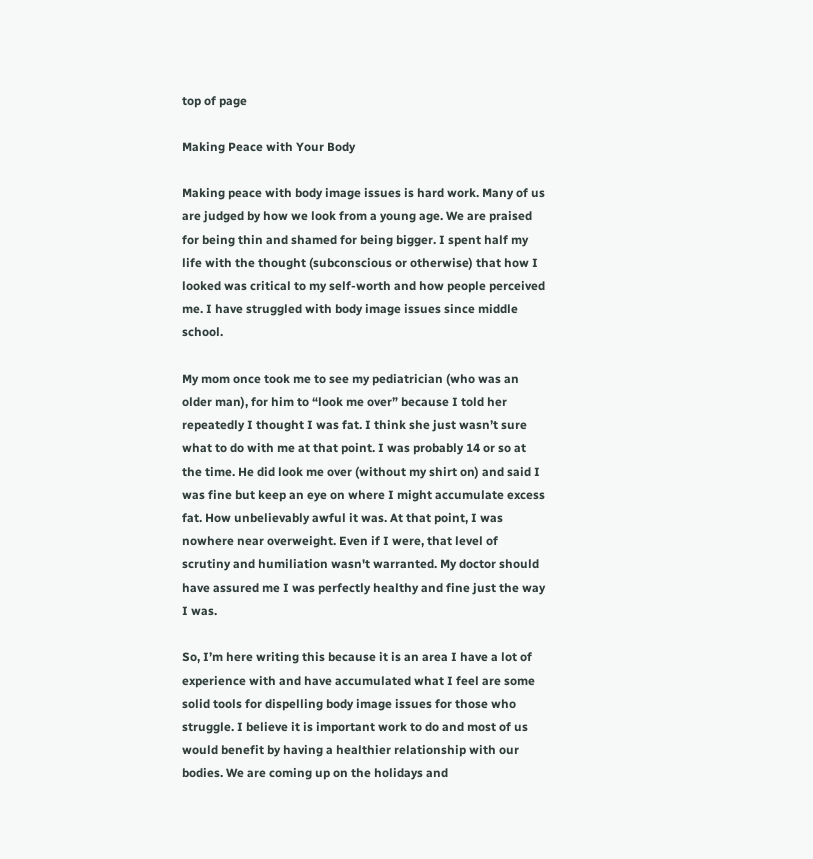top of page

Making Peace with Your Body

Making peace with body image issues is hard work. Many of us are judged by how we look from a young age. We are praised for being thin and shamed for being bigger. I spent half my life with the thought (subconscious or otherwise) that how I looked was critical to my self-worth and how people perceived me. I have struggled with body image issues since middle school.

My mom once took me to see my pediatrician (who was an older man), for him to “look me over” because I told her repeatedly I thought I was fat. I think she just wasn’t sure what to do with me at that point. I was probably 14 or so at the time. He did look me over (without my shirt on) and said I was fine but keep an eye on where I might accumulate excess fat. How unbelievably awful it was. At that point, I was nowhere near overweight. Even if I were, that level of scrutiny and humiliation wasn't warranted. My doctor should have assured me I was perfectly healthy and fine just the way I was.

So, I’m here writing this because it is an area I have a lot of experience with and have accumulated what I feel are some solid tools for dispelling body image issues for those who struggle. I believe it is important work to do and most of us would benefit by having a healthier relationship with our bodies. We are coming up on the holidays and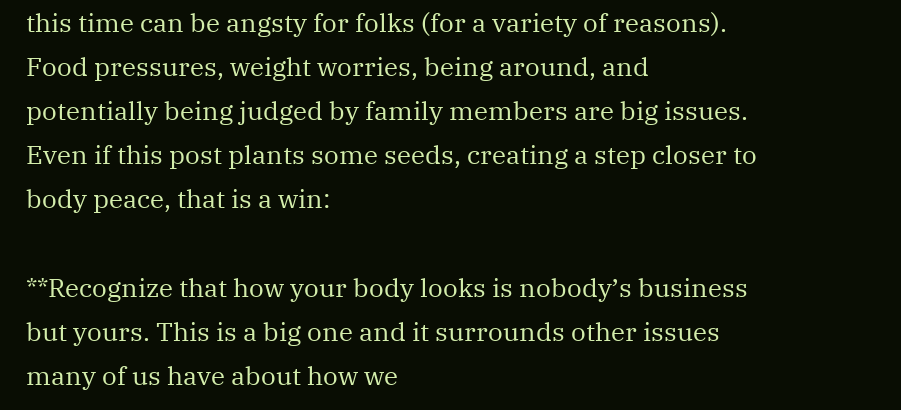this time can be angsty for folks (for a variety of reasons). Food pressures, weight worries, being around, and potentially being judged by family members are big issues. Even if this post plants some seeds, creating a step closer to body peace, that is a win:

**Recognize that how your body looks is nobody’s business but yours. This is a big one and it surrounds other issues many of us have about how we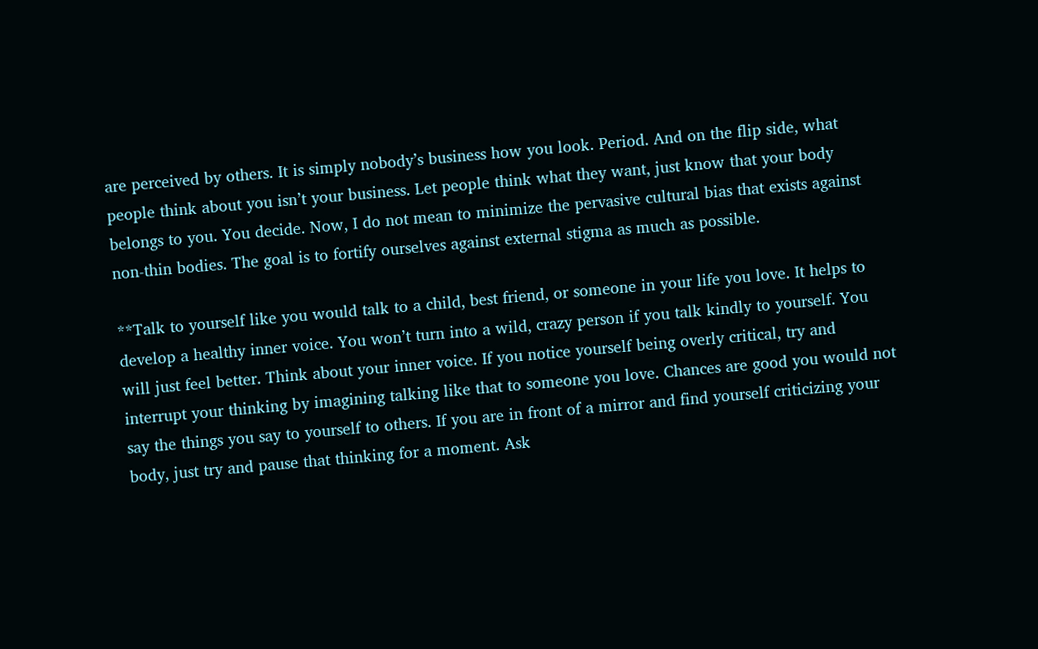are perceived by others. It is simply nobody’s business how you look. Period. And on the flip side, what people think about you isn’t your business. Let people think what they want, just know that your body belongs to you. You decide. Now, I do not mean to minimize the pervasive cultural bias that exists against non-thin bodies. The goal is to fortify ourselves against external stigma as much as possible.

**Talk to yourself like you would talk to a child, best friend, or someone in your life you love. It helps to develop a healthy inner voice. You won’t turn into a wild, crazy person if you talk kindly to yourself. You will just feel better. Think about your inner voice. If you notice yourself being overly critical, try and interrupt your thinking by imagining talking like that to someone you love. Chances are good you would not say the things you say to yourself to others. If you are in front of a mirror and find yourself criticizing your body, just try and pause that thinking for a moment. Ask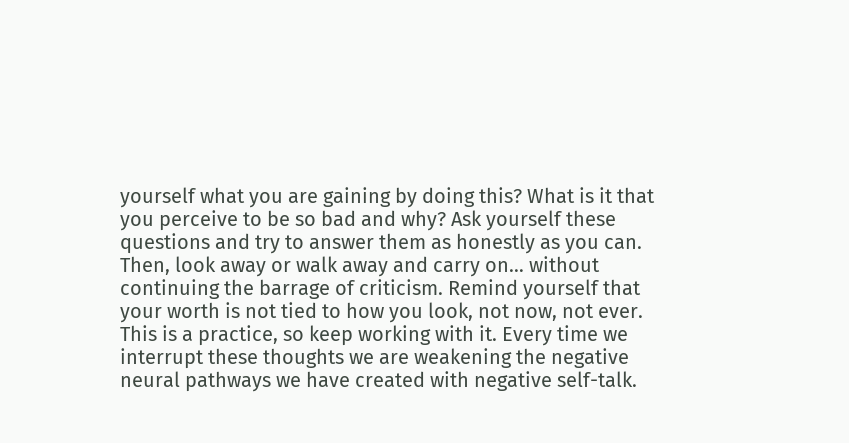yourself what you are gaining by doing this? What is it that you perceive to be so bad and why? Ask yourself these questions and try to answer them as honestly as you can. Then, look away or walk away and carry on… without continuing the barrage of criticism. Remind yourself that your worth is not tied to how you look, not now, not ever. This is a practice, so keep working with it. Every time we interrupt these thoughts we are weakening the negative neural pathways we have created with negative self-talk.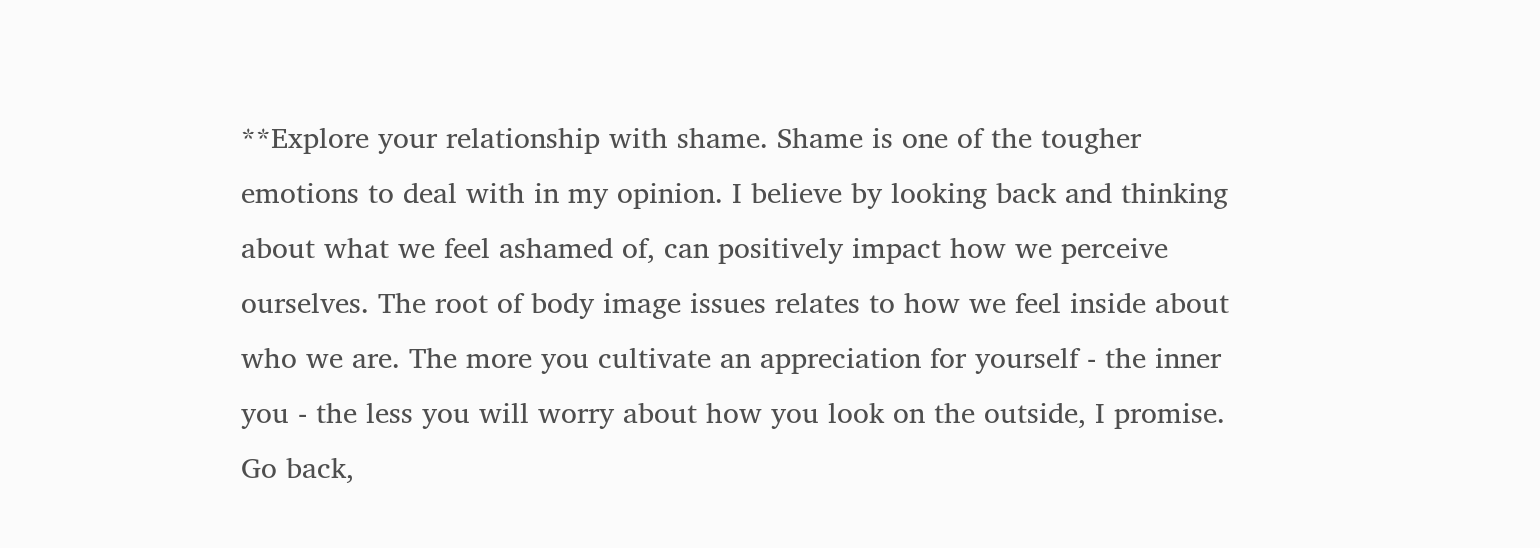**Explore your relationship with shame. Shame is one of the tougher emotions to deal with in my opinion. I believe by looking back and thinking about what we feel ashamed of, can positively impact how we perceive ourselves. The root of body image issues relates to how we feel inside about who we are. The more you cultivate an appreciation for yourself - the inner you - the less you will worry about how you look on the outside, I promise. Go back,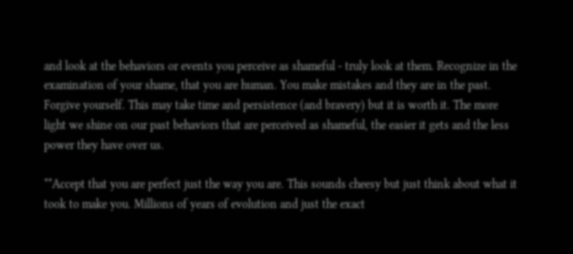and look at the behaviors or events you perceive as shameful - truly look at them. Recognize in the examination of your shame, that you are human. You make mistakes and they are in the past. Forgive yourself. This may take time and persistence (and bravery) but it is worth it. The more light we shine on our past behaviors that are perceived as shameful, the easier it gets and the less power they have over us.

**Accept that you are perfect just the way you are. This sounds cheesy but just think about what it took to make you. Millions of years of evolution and just the exact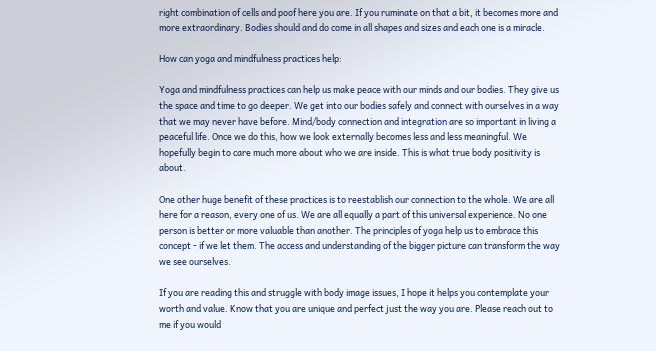right combination of cells and poof here you are. If you ruminate on that a bit, it becomes more and more extraordinary. Bodies should and do come in all shapes and sizes and each one is a miracle.

How can yoga and mindfulness practices help:

Yoga and mindfulness practices can help us make peace with our minds and our bodies. They give us the space and time to go deeper. We get into our bodies safely and connect with ourselves in a way that we may never have before. Mind/body connection and integration are so important in living a peaceful life. Once we do this, how we look externally becomes less and less meaningful. We hopefully begin to care much more about who we are inside. This is what true body positivity is about.

One other huge benefit of these practices is to reestablish our connection to the whole. We are all here for a reason, every one of us. We are all equally a part of this universal experience. No one person is better or more valuable than another. The principles of yoga help us to embrace this concept - if we let them. The access and understanding of the bigger picture can transform the way we see ourselves.

If you are reading this and struggle with body image issues, I hope it helps you contemplate your worth and value. Know that you are unique and perfect just the way you are. Please reach out to me if you would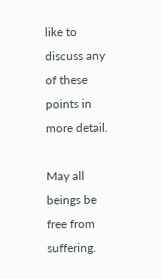like to discuss any of these points in more detail.

May all beings be free from suffering.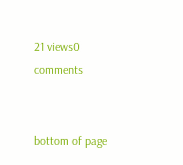21 views0 comments


bottom of page